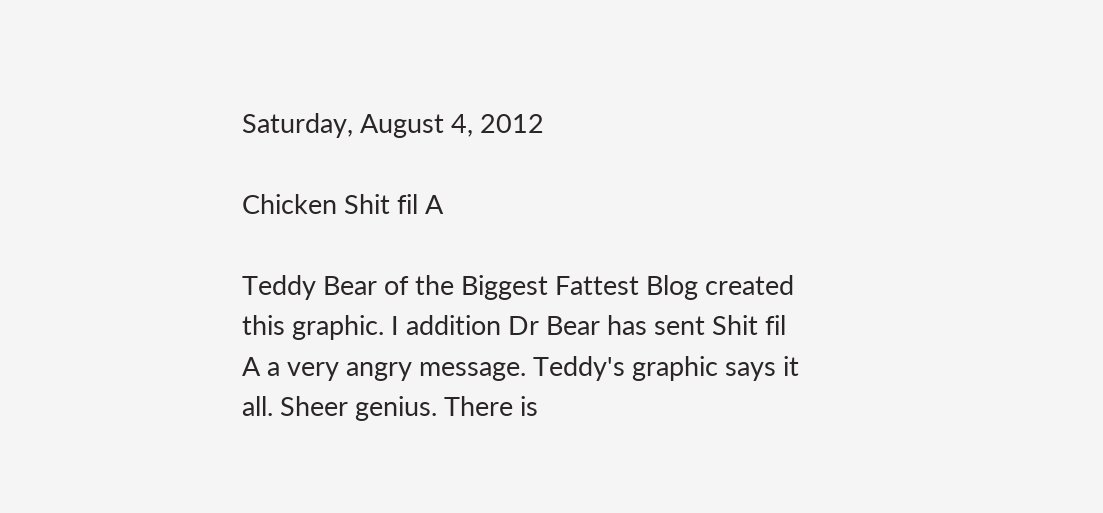Saturday, August 4, 2012

Chicken Shit fil A

Teddy Bear of the Biggest Fattest Blog created this graphic. I addition Dr Bear has sent Shit fil A a very angry message. Teddy's graphic says it all. Sheer genius. There is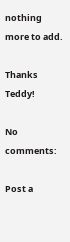nothing more to add.

Thanks Teddy!

No comments:

Post a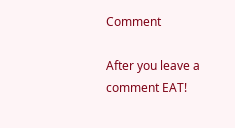Comment

After you leave a comment EAT!